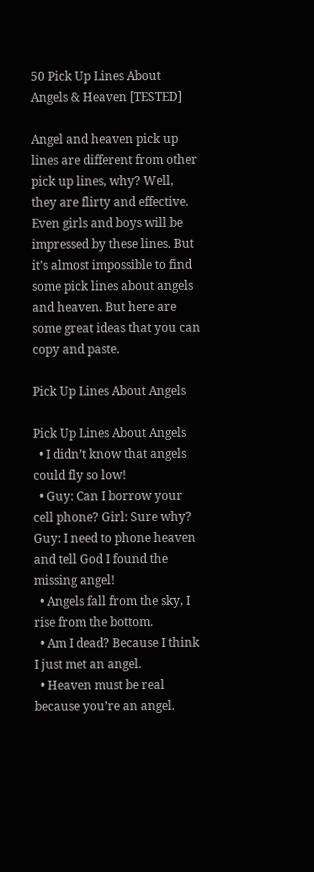50 Pick Up Lines About Angels & Heaven [TESTED]

Angel and heaven pick up lines are different from other pick up lines, why? Well, they are flirty and effective. Even girls and boys will be impressed by these lines. But it’s almost impossible to find some pick lines about angels and heaven. But here are some great ideas that you can copy and paste.

Pick Up Lines About Angels

Pick Up Lines About Angels
  • I didn’t know that angels could fly so low!
  • Guy: Can I borrow your cell phone? Girl: Sure why? Guy: I need to phone heaven and tell God I found the missing angel!
  • Angels fall from the sky, I rise from the bottom.
  • Am I dead? Because I think I just met an angel.
  • Heaven must be real because you’re an angel.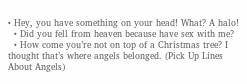• Hey, you have something on your head! What? A halo!
  • Did you fell from heaven because have sex with me?
  • How come you’re not on top of a Christmas tree? I thought that’s where angels belonged. (Pick Up Lines About Angels)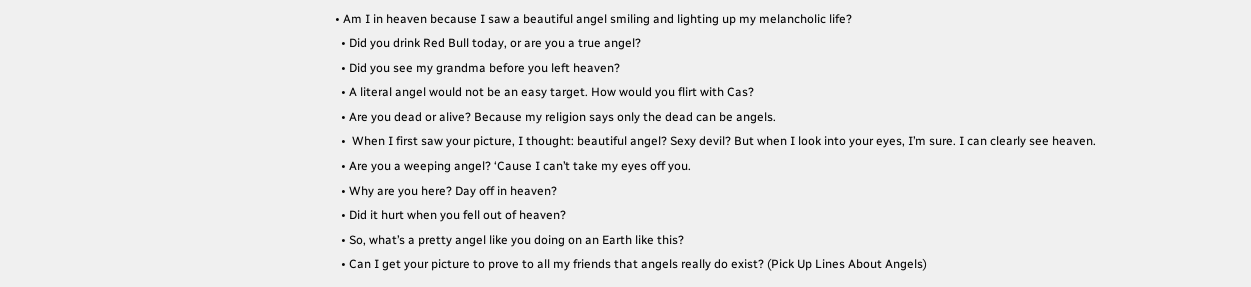• Am I in heaven because I saw a beautiful angel smiling and lighting up my melancholic life?
  • Did you drink Red Bull today, or are you a true angel?
  • Did you see my grandma before you left heaven?
  • A literal angel would not be an easy target. How would you flirt with Cas?
  • Are you dead or alive? Because my religion says only the dead can be angels.
  •  When I first saw your picture, I thought: beautiful angel? Sexy devil? But when I look into your eyes, I’m sure. I can clearly see heaven.
  • Are you a weeping angel? ‘Cause I can’t take my eyes off you.
  • Why are you here? Day off in heaven?
  • Did it hurt when you fell out of heaven?
  • So, what’s a pretty angel like you doing on an Earth like this?
  • Can I get your picture to prove to all my friends that angels really do exist? (Pick Up Lines About Angels)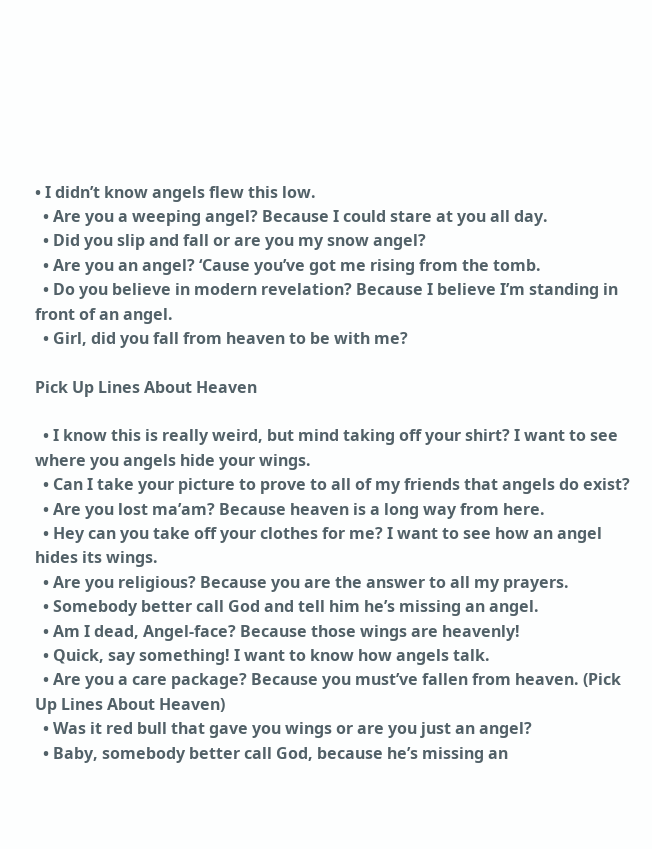• I didn’t know angels flew this low.
  • Are you a weeping angel? Because I could stare at you all day.
  • Did you slip and fall or are you my snow angel?
  • Are you an angel? ‘Cause you’ve got me rising from the tomb.
  • Do you believe in modern revelation? Because I believe I’m standing in front of an angel.
  • Girl, did you fall from heaven to be with me?

Pick Up Lines About Heaven

  • I know this is really weird, but mind taking off your shirt? I want to see where you angels hide your wings.
  • Can I take your picture to prove to all of my friends that angels do exist?
  • Are you lost ma’am? Because heaven is a long way from here.
  • Hey can you take off your clothes for me? I want to see how an angel hides its wings.
  • Are you religious? Because you are the answer to all my prayers.
  • Somebody better call God and tell him he’s missing an angel.
  • Am I dead, Angel-face? Because those wings are heavenly!
  • Quick, say something! I want to know how angels talk.
  • Are you a care package? Because you must’ve fallen from heaven. (Pick Up Lines About Heaven)
  • Was it red bull that gave you wings or are you just an angel?
  • Baby, somebody better call God, because he’s missing an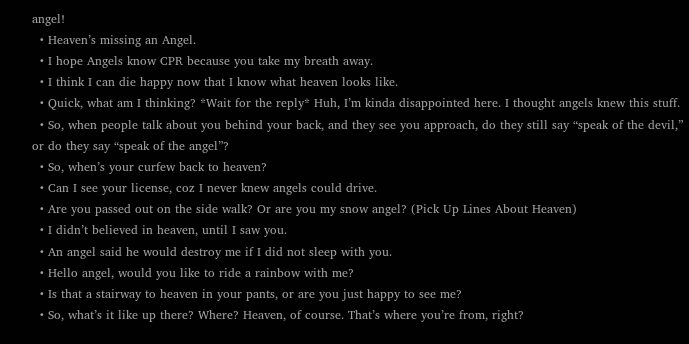angel!
  • Heaven’s missing an Angel.
  • I hope Angels know CPR because you take my breath away.
  • I think I can die happy now that I know what heaven looks like.
  • Quick, what am I thinking? *Wait for the reply* Huh, I’m kinda disappointed here. I thought angels knew this stuff.
  • So, when people talk about you behind your back, and they see you approach, do they still say “speak of the devil,” or do they say “speak of the angel”?
  • So, when’s your curfew back to heaven?
  • Can I see your license, coz I never knew angels could drive.
  • Are you passed out on the side walk? Or are you my snow angel? (Pick Up Lines About Heaven)
  • I didn’t believed in heaven, until I saw you.
  • An angel said he would destroy me if I did not sleep with you.
  • Hello angel, would you like to ride a rainbow with me?
  • Is that a stairway to heaven in your pants, or are you just happy to see me?
  • So, what’s it like up there? Where? Heaven, of course. That’s where you’re from, right?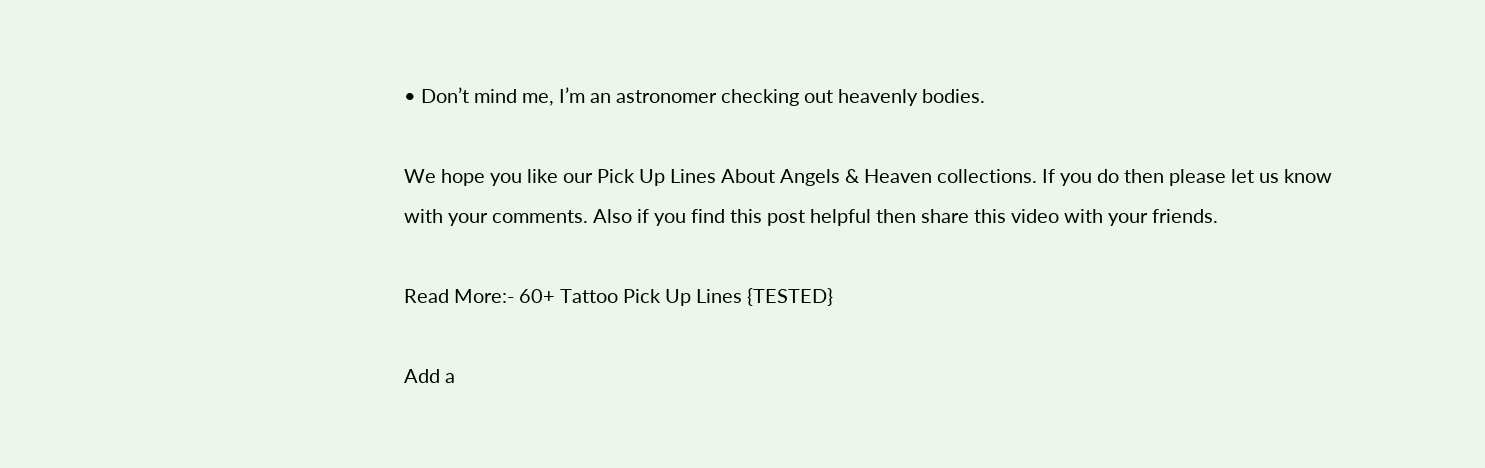• Don’t mind me, I’m an astronomer checking out heavenly bodies.

We hope you like our Pick Up Lines About Angels & Heaven collections. If you do then please let us know with your comments. Also if you find this post helpful then share this video with your friends.

Read More:- 60+ Tattoo Pick Up Lines {TESTED}

Add a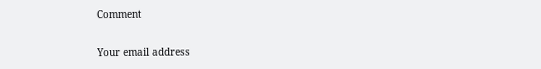Comment

Your email address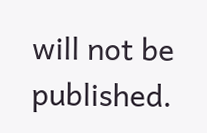will not be published.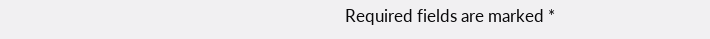Required fields are marked *